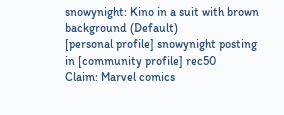snowynight: Kino in a suit with brown background (Default)
[personal profile] snowynight posting in [community profile] rec50
Claim: Marvel comics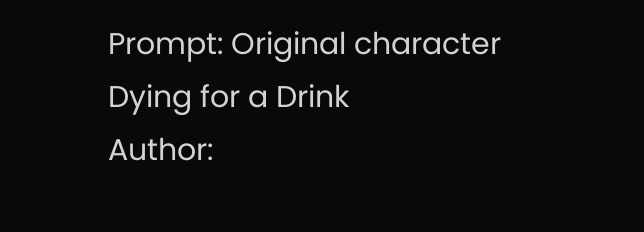Prompt: Original character
Dying for a Drink
Author: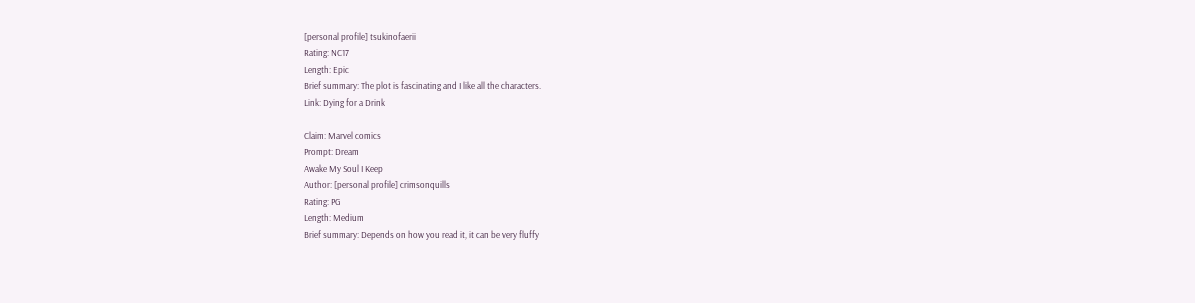[personal profile] tsukinofaerii
Rating: NC17
Length: Epic
Brief summary: The plot is fascinating and I like all the characters.
Link: Dying for a Drink

Claim: Marvel comics
Prompt: Dream
Awake My Soul I Keep
Author: [personal profile] crimsonquills
Rating: PG
Length: Medium
Brief summary: Depends on how you read it, it can be very fluffy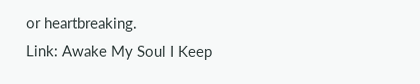or heartbreaking.
Link: Awake My Soul I Keep